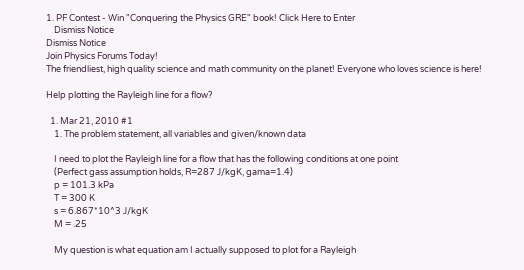1. PF Contest - Win "Conquering the Physics GRE" book! Click Here to Enter
    Dismiss Notice
Dismiss Notice
Join Physics Forums Today!
The friendliest, high quality science and math community on the planet! Everyone who loves science is here!

Help plotting the Rayleigh line for a flow?

  1. Mar 21, 2010 #1
    1. The problem statement, all variables and given/known data

    I need to plot the Rayleigh line for a flow that has the following conditions at one point
    (Perfect gass assumption holds, R=287 J/kgK, gama=1.4)
    p = 101.3 kPa
    T = 300 K
    s = 6.867*10^3 J/kgK
    M = .25

    My question is what equation am I actually supposed to plot for a Rayleigh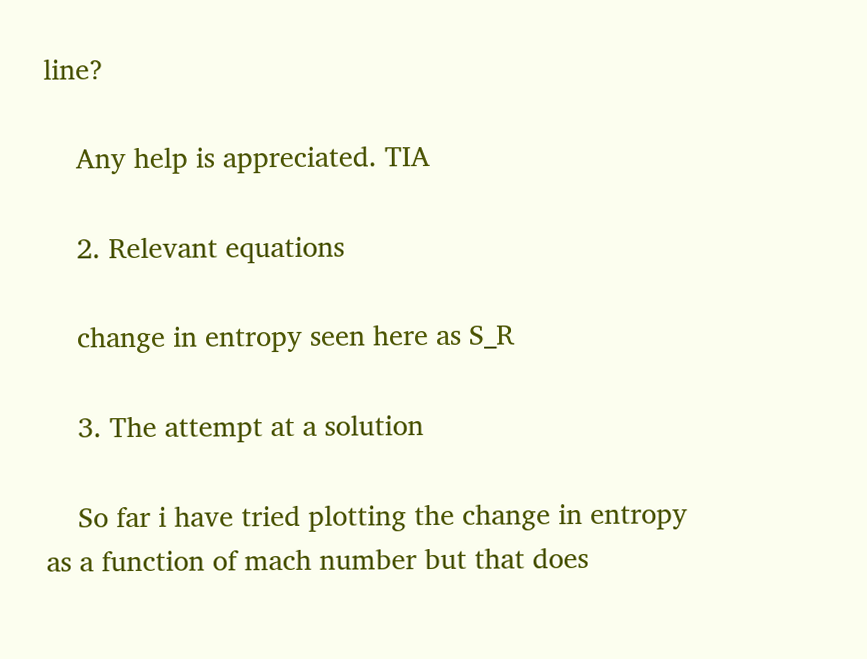line?

    Any help is appreciated. TIA

    2. Relevant equations

    change in entropy seen here as S_R

    3. The attempt at a solution

    So far i have tried plotting the change in entropy as a function of mach number but that does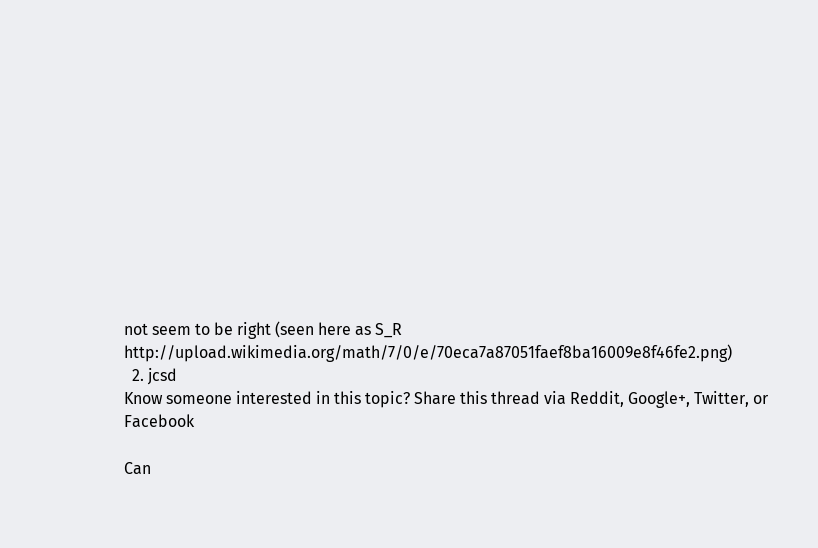not seem to be right (seen here as S_R http://upload.wikimedia.org/math/7/0/e/70eca7a87051faef8ba16009e8f46fe2.png)
  2. jcsd
Know someone interested in this topic? Share this thread via Reddit, Google+, Twitter, or Facebook

Can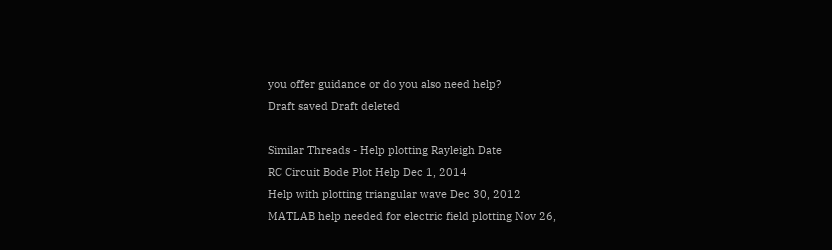you offer guidance or do you also need help?
Draft saved Draft deleted

Similar Threads - Help plotting Rayleigh Date
RC Circuit Bode Plot Help Dec 1, 2014
Help with plotting triangular wave Dec 30, 2012
MATLAB help needed for electric field plotting Nov 26,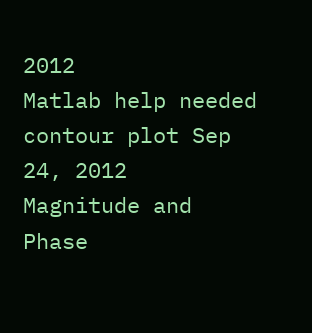2012
Matlab help needed contour plot Sep 24, 2012
Magnitude and Phase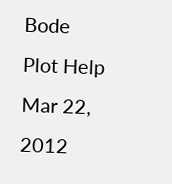Bode Plot Help Mar 22, 2012